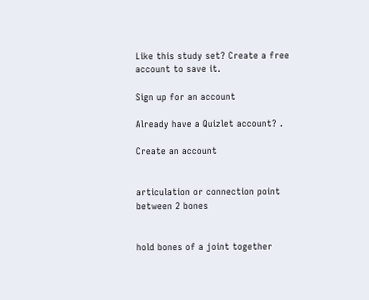Like this study set? Create a free account to save it.

Sign up for an account

Already have a Quizlet account? .

Create an account


articulation or connection point between 2 bones


hold bones of a joint together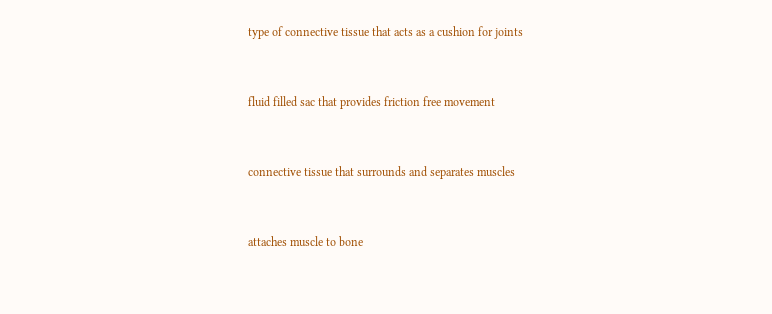type of connective tissue that acts as a cushion for joints


fluid filled sac that provides friction free movement


connective tissue that surrounds and separates muscles


attaches muscle to bone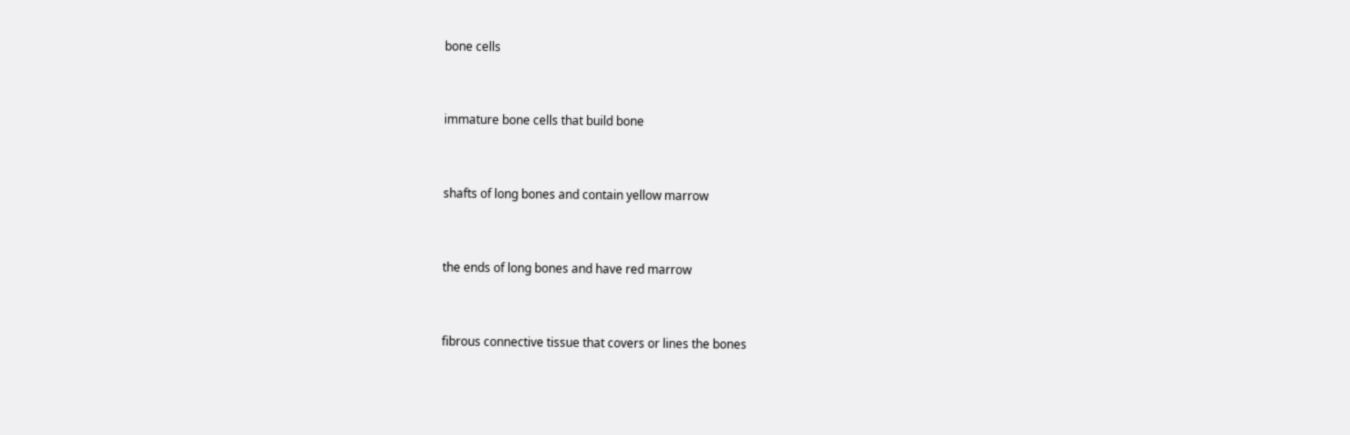bone cells


immature bone cells that build bone


shafts of long bones and contain yellow marrow


the ends of long bones and have red marrow


fibrous connective tissue that covers or lines the bones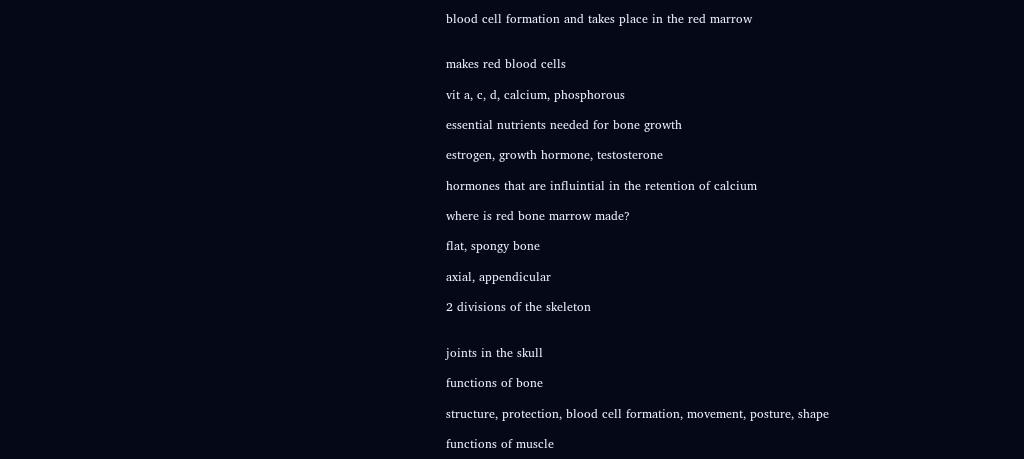blood cell formation and takes place in the red marrow


makes red blood cells

vit a, c, d, calcium, phosphorous

essential nutrients needed for bone growth

estrogen, growth hormone, testosterone

hormones that are influintial in the retention of calcium

where is red bone marrow made?

flat, spongy bone

axial, appendicular

2 divisions of the skeleton


joints in the skull

functions of bone

structure, protection, blood cell formation, movement, posture, shape

functions of muscle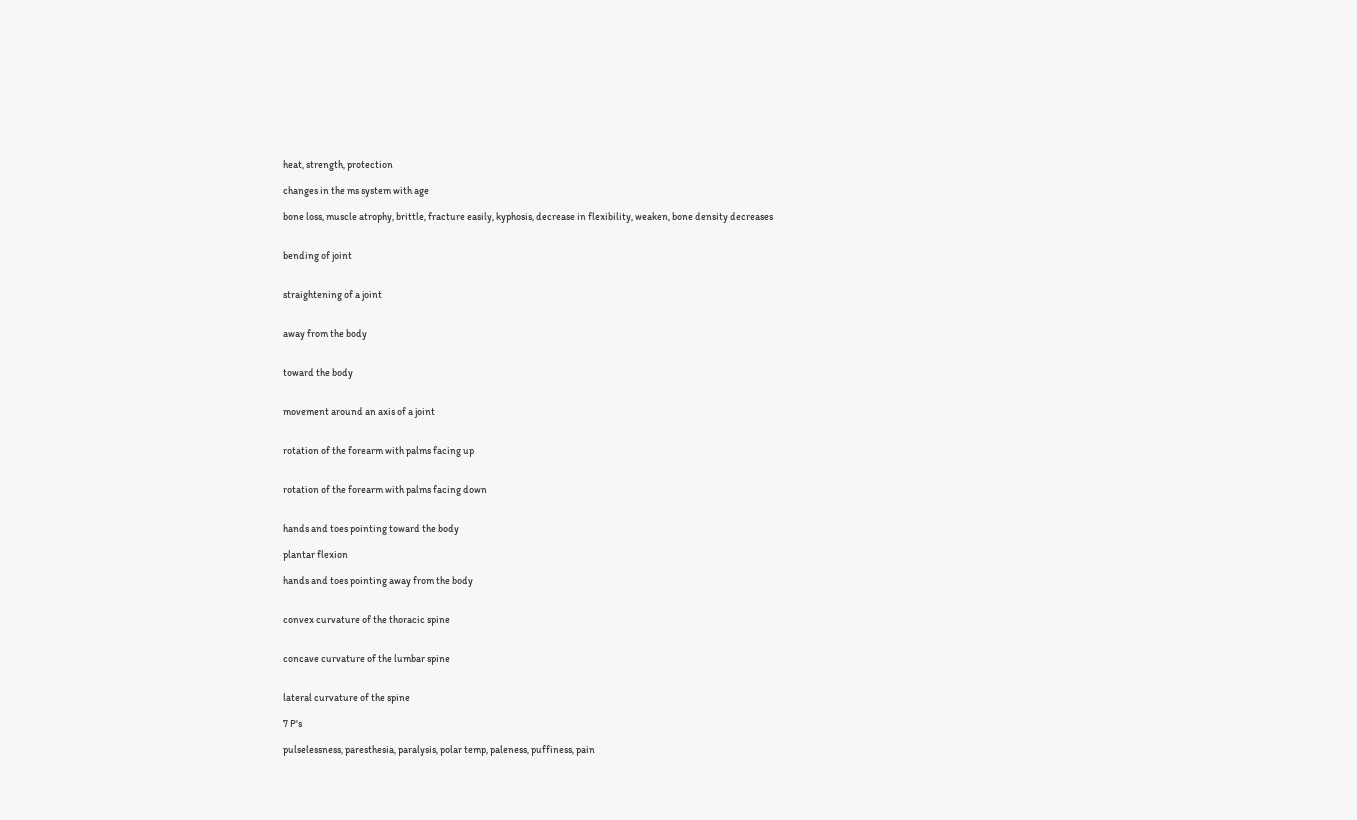heat, strength, protection

changes in the ms system with age

bone loss, muscle atrophy, brittle, fracture easily, kyphosis, decrease in flexibility, weaken, bone density decreases


bending of joint


straightening of a joint


away from the body


toward the body


movement around an axis of a joint


rotation of the forearm with palms facing up


rotation of the forearm with palms facing down


hands and toes pointing toward the body

plantar flexion

hands and toes pointing away from the body


convex curvature of the thoracic spine


concave curvature of the lumbar spine


lateral curvature of the spine

7 P's

pulselessness, paresthesia, paralysis, polar temp, paleness, puffiness, pain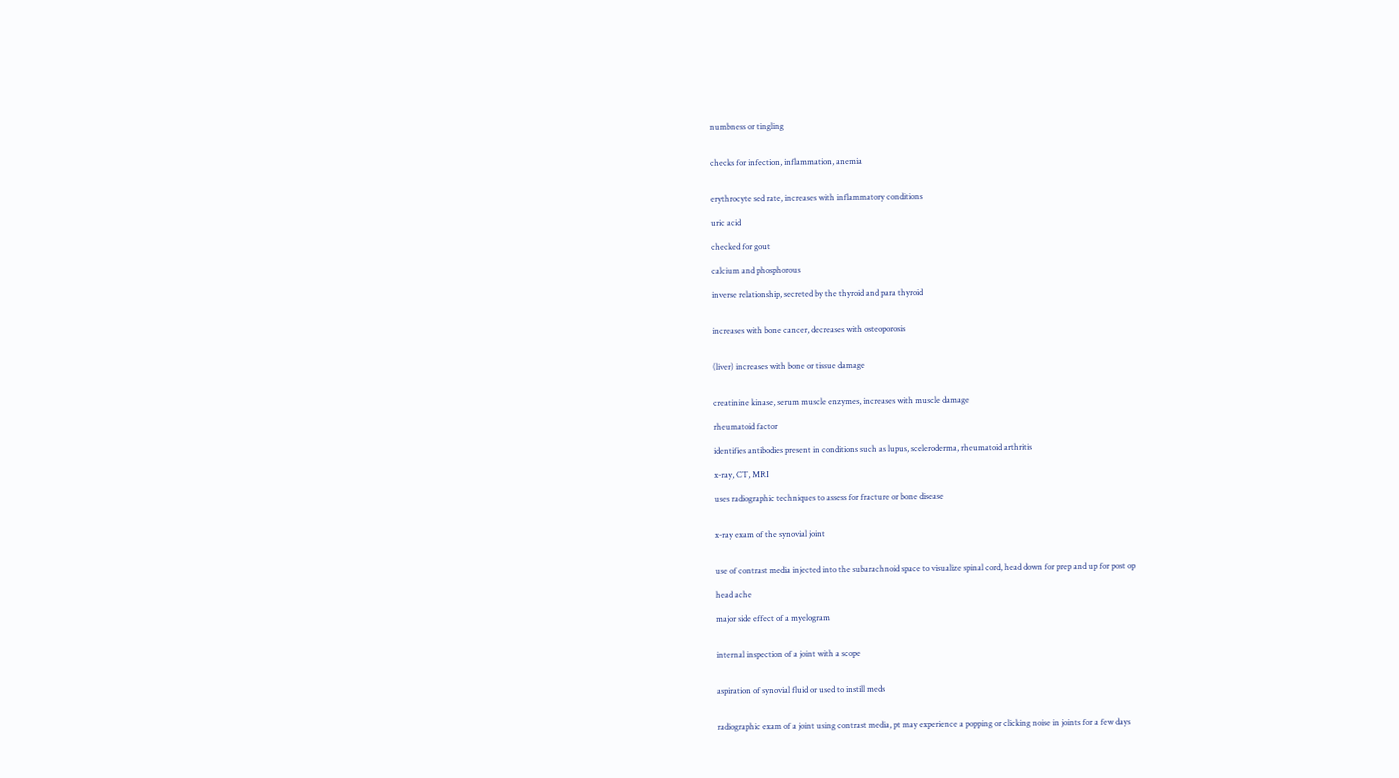numbness or tingling


checks for infection, inflammation, anemia


erythrocyte sed rate, increases with inflammatory conditions

uric acid

checked for gout

calcium and phosphorous

inverse relationship, secreted by the thyroid and para thyroid


increases with bone cancer, decreases with osteoporosis


(liver) increases with bone or tissue damage


creatinine kinase, serum muscle enzymes, increases with muscle damage

rheumatoid factor

identifies antibodies present in conditions such as lupus, sceleroderma, rheumatoid arthritis

x-ray, CT, MRI

uses radiographic techniques to assess for fracture or bone disease


x-ray exam of the synovial joint


use of contrast media injected into the subarachnoid space to visualize spinal cord, head down for prep and up for post op

head ache

major side effect of a myelogram


internal inspection of a joint with a scope


aspiration of synovial fluid or used to instill meds


radiographic exam of a joint using contrast media, pt may experience a popping or clicking noise in joints for a few days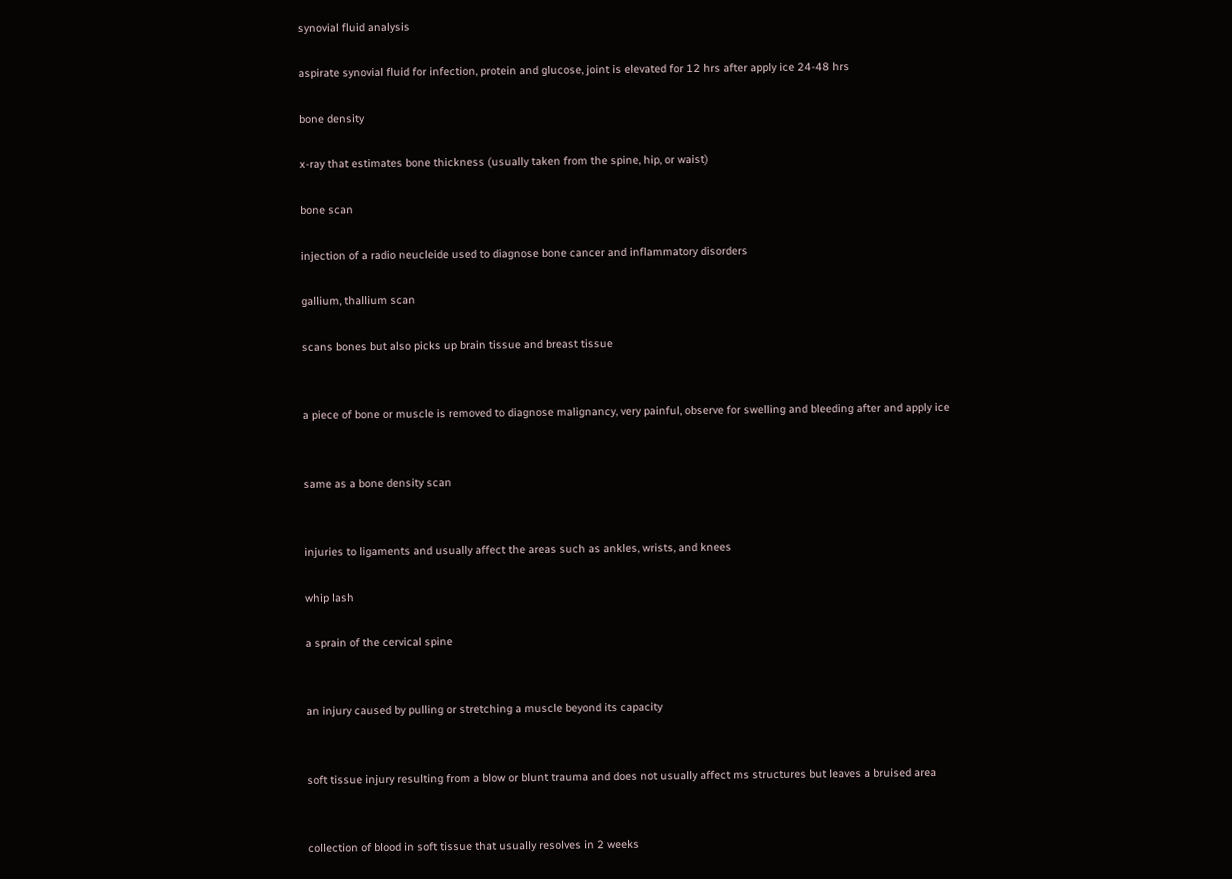synovial fluid analysis

aspirate synovial fluid for infection, protein and glucose, joint is elevated for 12 hrs after apply ice 24-48 hrs

bone density

x-ray that estimates bone thickness (usually taken from the spine, hip, or waist)

bone scan

injection of a radio neucleide used to diagnose bone cancer and inflammatory disorders

gallium, thallium scan

scans bones but also picks up brain tissue and breast tissue


a piece of bone or muscle is removed to diagnose malignancy, very painful, observe for swelling and bleeding after and apply ice


same as a bone density scan


injuries to ligaments and usually affect the areas such as ankles, wrists, and knees

whip lash

a sprain of the cervical spine


an injury caused by pulling or stretching a muscle beyond its capacity


soft tissue injury resulting from a blow or blunt trauma and does not usually affect ms structures but leaves a bruised area


collection of blood in soft tissue that usually resolves in 2 weeks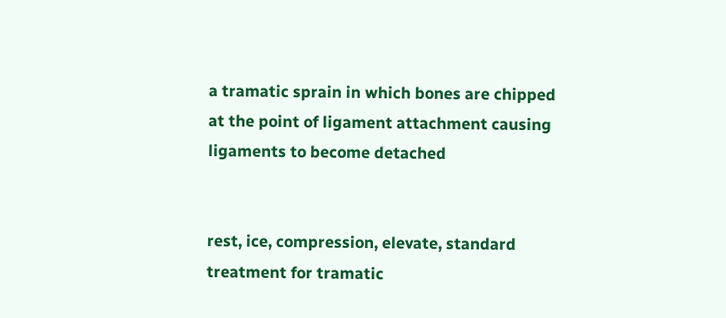a tramatic sprain in which bones are chipped at the point of ligament attachment causing ligaments to become detached


rest, ice, compression, elevate, standard treatment for tramatic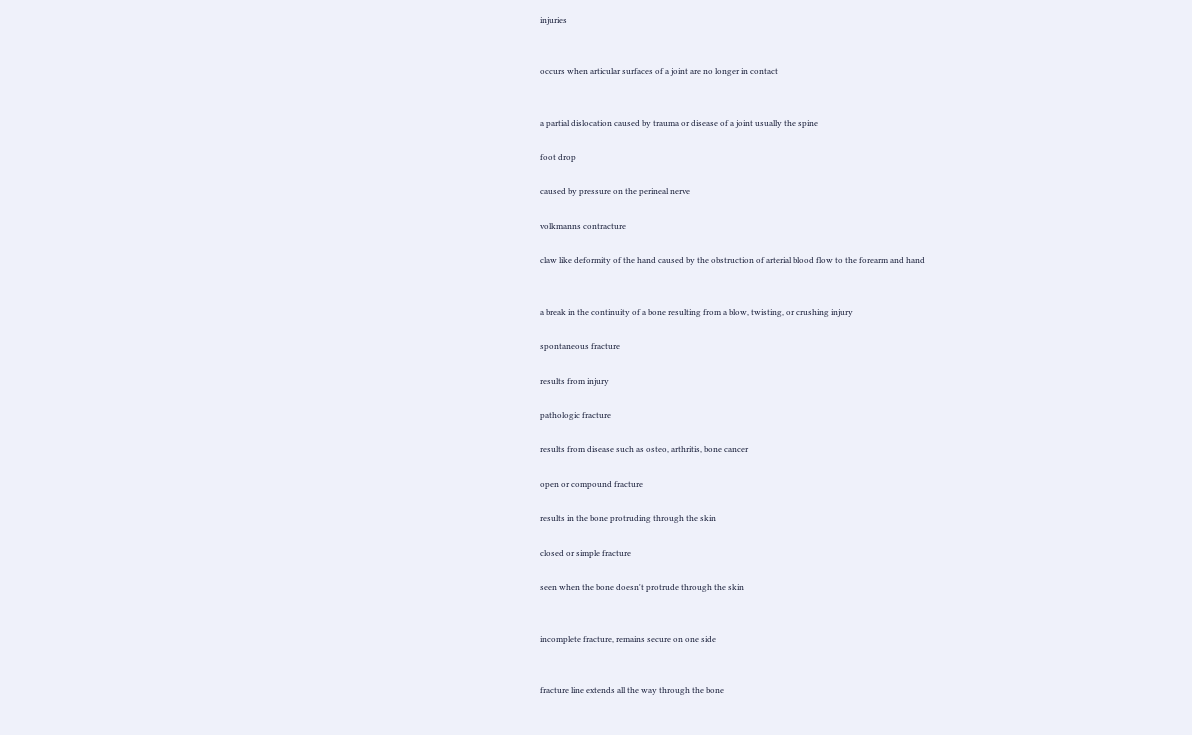injuries


occurs when articular surfaces of a joint are no longer in contact


a partial dislocation caused by trauma or disease of a joint usually the spine

foot drop

caused by pressure on the perineal nerve

volkmanns contracture

claw like deformity of the hand caused by the obstruction of arterial blood flow to the forearm and hand


a break in the continuity of a bone resulting from a blow, twisting, or crushing injury

spontaneous fracture

results from injury

pathologic fracture

results from disease such as osteo, arthritis, bone cancer

open or compound fracture

results in the bone protruding through the skin

closed or simple fracture

seen when the bone doesn't protrude through the skin


incomplete fracture, remains secure on one side


fracture line extends all the way through the bone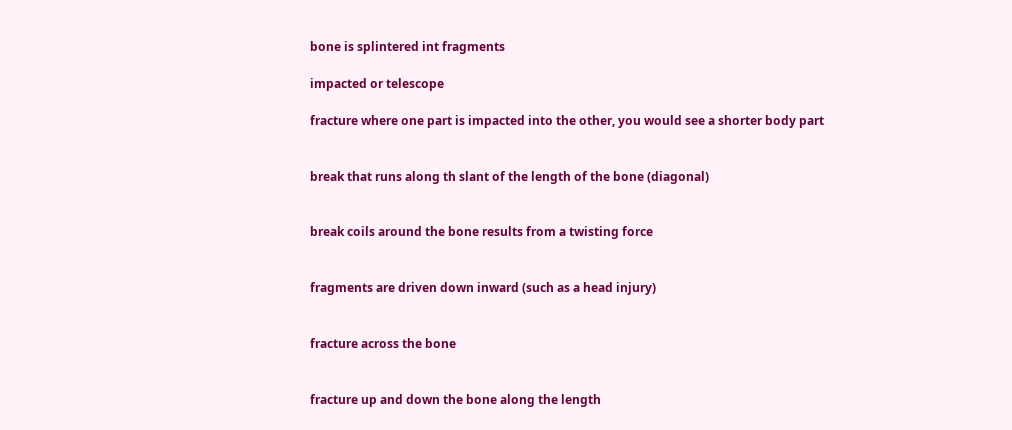bone is splintered int fragments

impacted or telescope

fracture where one part is impacted into the other, you would see a shorter body part


break that runs along th slant of the length of the bone (diagonal)


break coils around the bone results from a twisting force


fragments are driven down inward (such as a head injury)


fracture across the bone


fracture up and down the bone along the length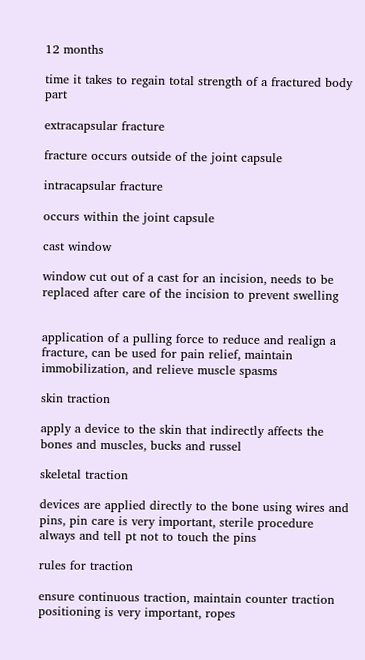12 months

time it takes to regain total strength of a fractured body part

extracapsular fracture

fracture occurs outside of the joint capsule

intracapsular fracture

occurs within the joint capsule

cast window

window cut out of a cast for an incision, needs to be replaced after care of the incision to prevent swelling


application of a pulling force to reduce and realign a fracture, can be used for pain relief, maintain immobilization, and relieve muscle spasms

skin traction

apply a device to the skin that indirectly affects the bones and muscles, bucks and russel

skeletal traction

devices are applied directly to the bone using wires and pins, pin care is very important, sterile procedure always and tell pt not to touch the pins

rules for traction

ensure continuous traction, maintain counter traction positioning is very important, ropes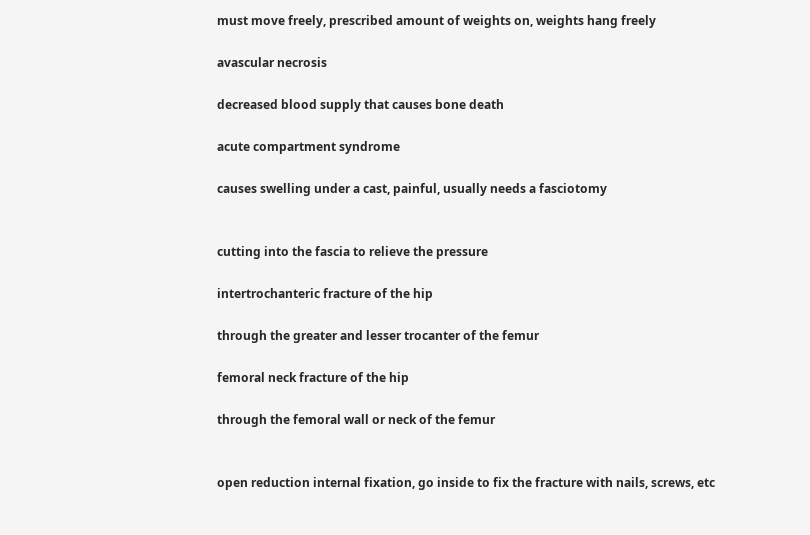must move freely, prescribed amount of weights on, weights hang freely

avascular necrosis

decreased blood supply that causes bone death

acute compartment syndrome

causes swelling under a cast, painful, usually needs a fasciotomy


cutting into the fascia to relieve the pressure

intertrochanteric fracture of the hip

through the greater and lesser trocanter of the femur

femoral neck fracture of the hip

through the femoral wall or neck of the femur


open reduction internal fixation, go inside to fix the fracture with nails, screws, etc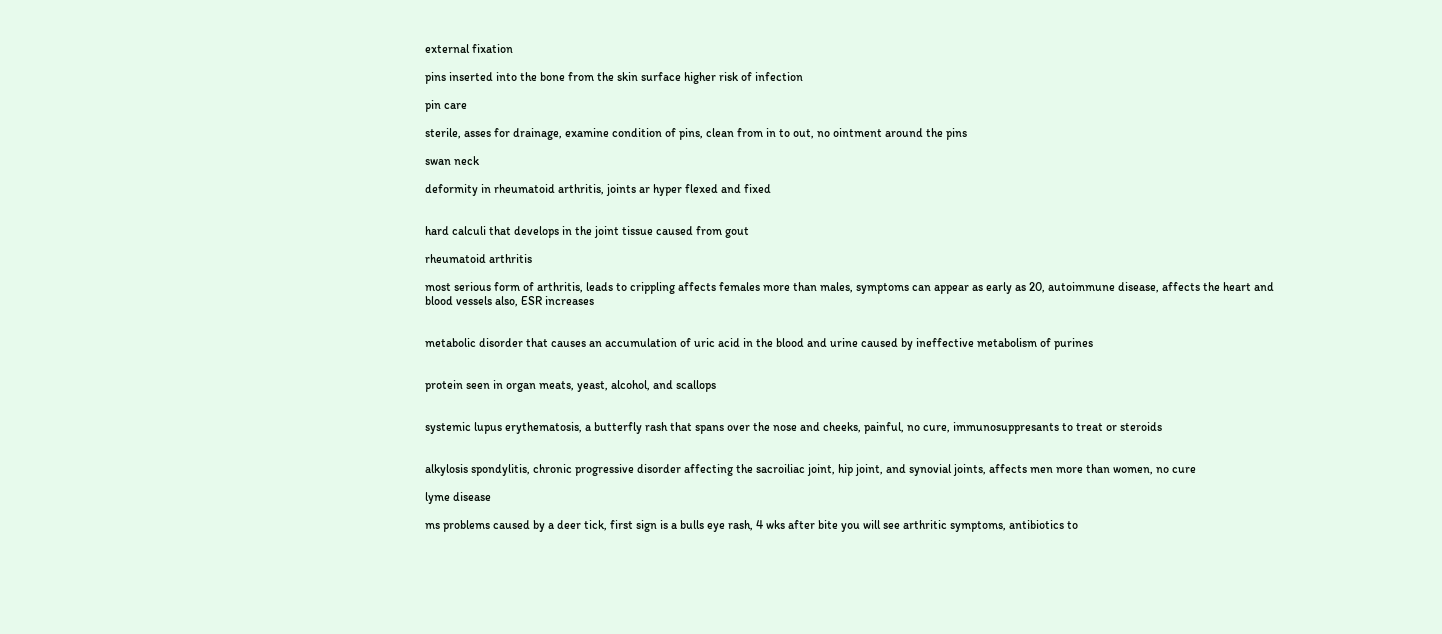external fixation

pins inserted into the bone from the skin surface higher risk of infection

pin care

sterile, asses for drainage, examine condition of pins, clean from in to out, no ointment around the pins

swan neck

deformity in rheumatoid arthritis, joints ar hyper flexed and fixed


hard calculi that develops in the joint tissue caused from gout

rheumatoid arthritis

most serious form of arthritis, leads to crippling affects females more than males, symptoms can appear as early as 20, autoimmune disease, affects the heart and blood vessels also, ESR increases


metabolic disorder that causes an accumulation of uric acid in the blood and urine caused by ineffective metabolism of purines


protein seen in organ meats, yeast, alcohol, and scallops


systemic lupus erythematosis, a butterfly rash that spans over the nose and cheeks, painful, no cure, immunosuppresants to treat or steroids


alkylosis spondylitis, chronic progressive disorder affecting the sacroiliac joint, hip joint, and synovial joints, affects men more than women, no cure

lyme disease

ms problems caused by a deer tick, first sign is a bulls eye rash, 4 wks after bite you will see arthritic symptoms, antibiotics to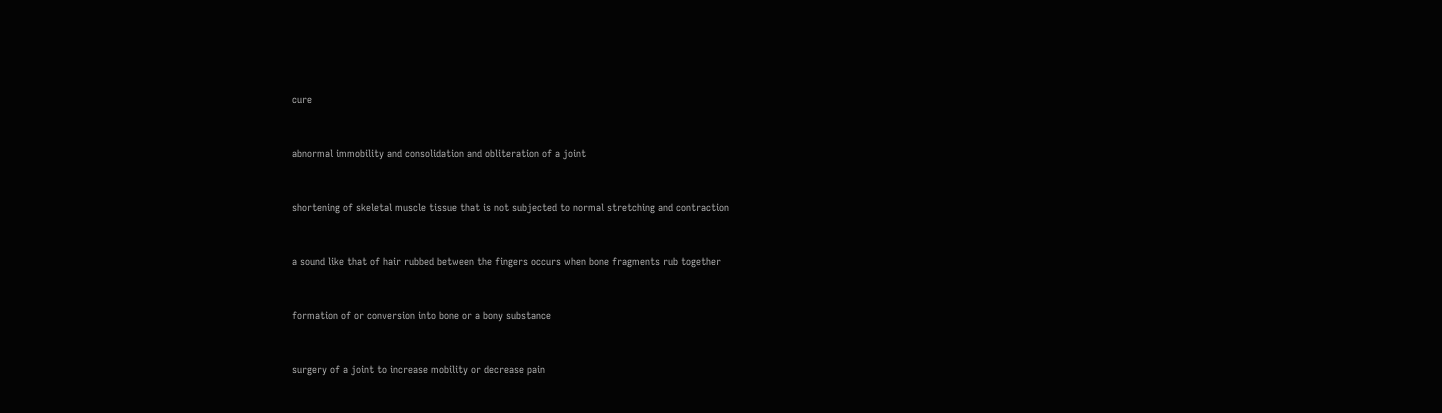cure


abnormal immobility and consolidation and obliteration of a joint


shortening of skeletal muscle tissue that is not subjected to normal stretching and contraction


a sound like that of hair rubbed between the fingers occurs when bone fragments rub together


formation of or conversion into bone or a bony substance


surgery of a joint to increase mobility or decrease pain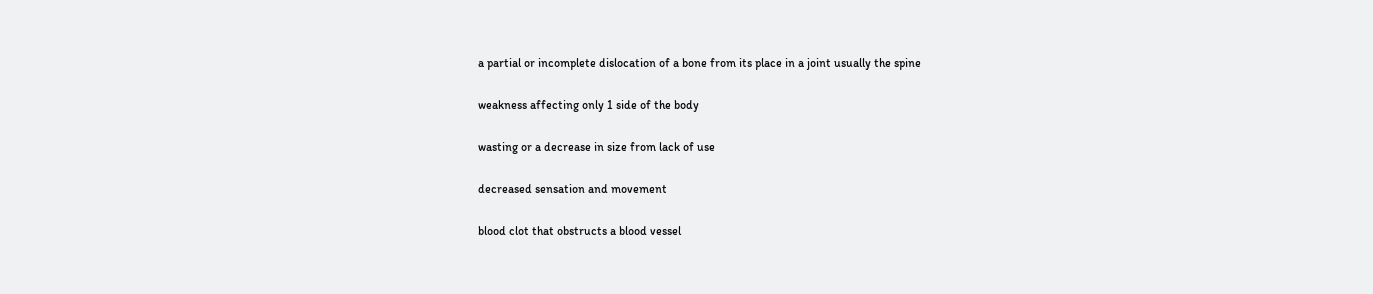a partial or incomplete dislocation of a bone from its place in a joint usually the spine


weakness affecting only 1 side of the body


wasting or a decrease in size from lack of use


decreased sensation and movement


blood clot that obstructs a blood vessel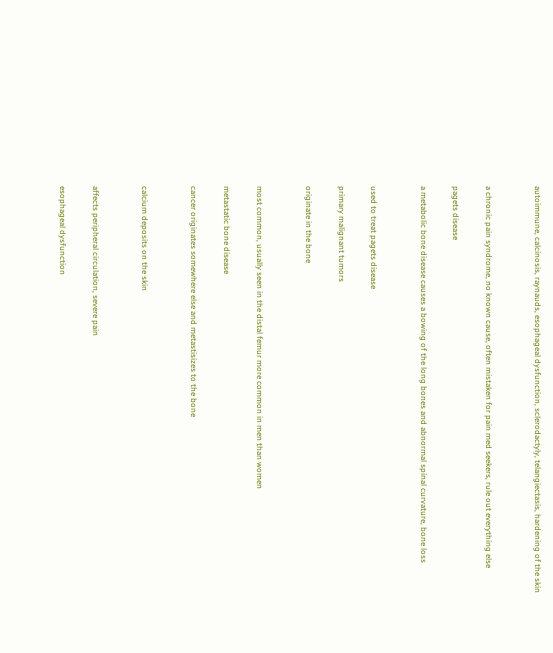autoimmune, calcinosis, raynauds, esophageal dysfunction, sclerodactyly, telangiectasis, hardening of the skin


a chronic pain syndrome, no known cause, often mistaken for pain med seekers, rule out everything else

pagets disease

a metabolic bone disease causes a bowing of the long bones and abnormal spinal curvature, bone loss


used to treat pagets disease

primary malignant tumors

originate in the bone


most common, usually seen in the distal femur more common in men than women

metastatic bone disease

cancer originates somewhere else and metastisizes to the bone


calcium deposits on the skin


affects peripheral circulation, severe pain

esophageal dysfunction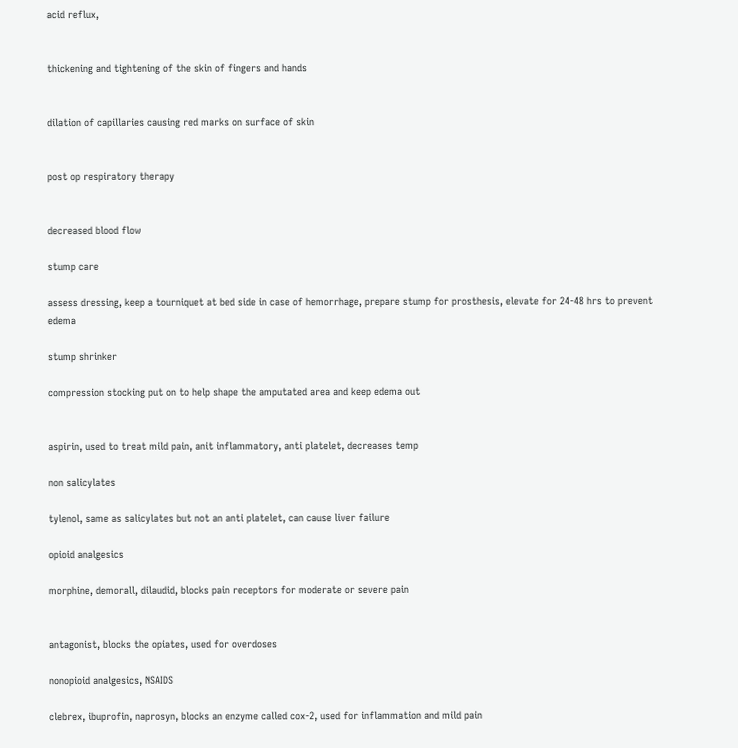acid reflux,


thickening and tightening of the skin of fingers and hands


dilation of capillaries causing red marks on surface of skin


post op respiratory therapy


decreased blood flow

stump care

assess dressing, keep a tourniquet at bed side in case of hemorrhage, prepare stump for prosthesis, elevate for 24-48 hrs to prevent edema

stump shrinker

compression stocking put on to help shape the amputated area and keep edema out


aspirin, used to treat mild pain, anit inflammatory, anti platelet, decreases temp

non salicylates

tylenol, same as salicylates but not an anti platelet, can cause liver failure

opioid analgesics

morphine, demorall, dilaudid, blocks pain receptors for moderate or severe pain


antagonist, blocks the opiates, used for overdoses

nonopioid analgesics, NSAIDS

clebrex, ibuprofin, naprosyn, blocks an enzyme called cox-2, used for inflammation and mild pain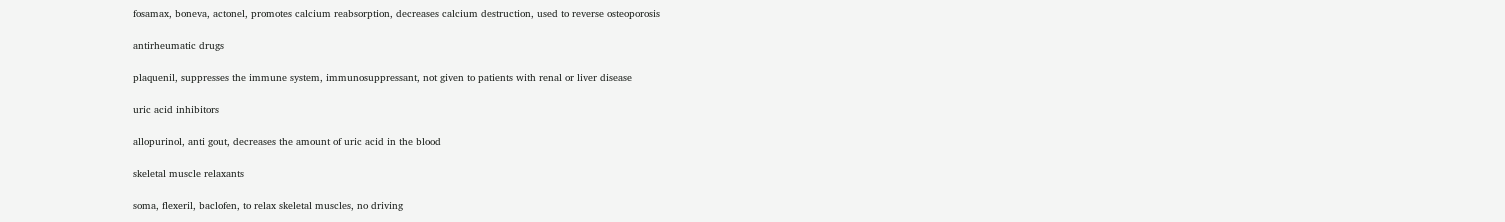fosamax, boneva, actonel, promotes calcium reabsorption, decreases calcium destruction, used to reverse osteoporosis

antirheumatic drugs

plaquenil, suppresses the immune system, immunosuppressant, not given to patients with renal or liver disease

uric acid inhibitors

allopurinol, anti gout, decreases the amount of uric acid in the blood

skeletal muscle relaxants

soma, flexeril, baclofen, to relax skeletal muscles, no driving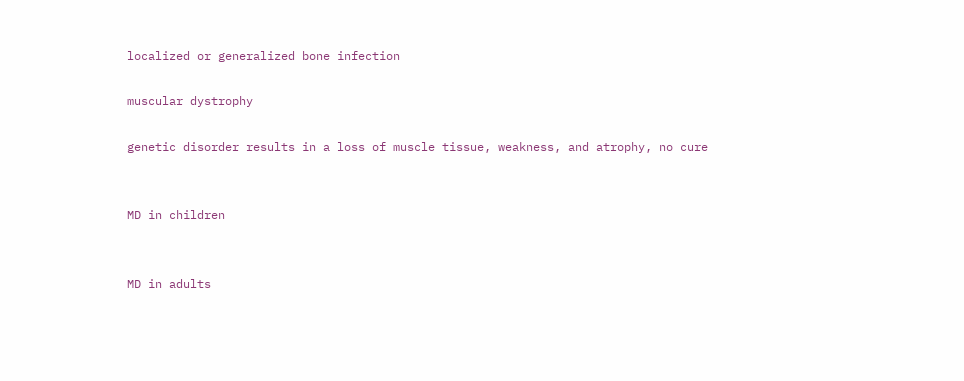localized or generalized bone infection

muscular dystrophy

genetic disorder results in a loss of muscle tissue, weakness, and atrophy, no cure


MD in children


MD in adults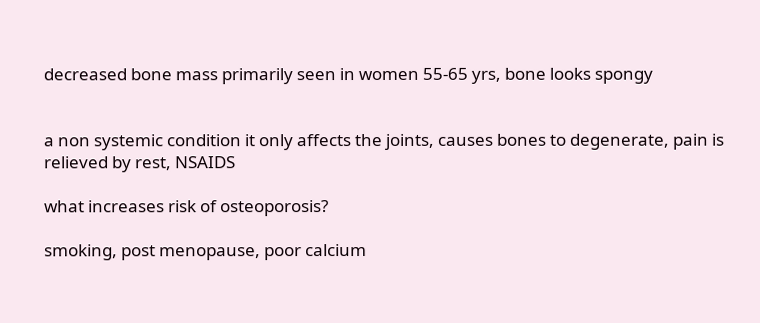decreased bone mass primarily seen in women 55-65 yrs, bone looks spongy


a non systemic condition it only affects the joints, causes bones to degenerate, pain is relieved by rest, NSAIDS

what increases risk of osteoporosis?

smoking, post menopause, poor calcium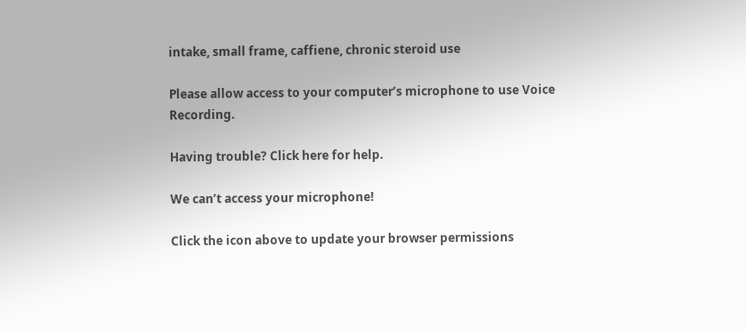intake, small frame, caffiene, chronic steroid use

Please allow access to your computer’s microphone to use Voice Recording.

Having trouble? Click here for help.

We can’t access your microphone!

Click the icon above to update your browser permissions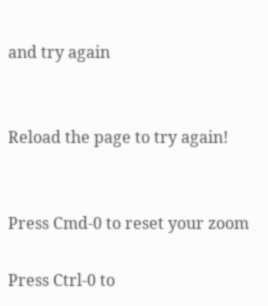and try again


Reload the page to try again!


Press Cmd-0 to reset your zoom

Press Ctrl-0 to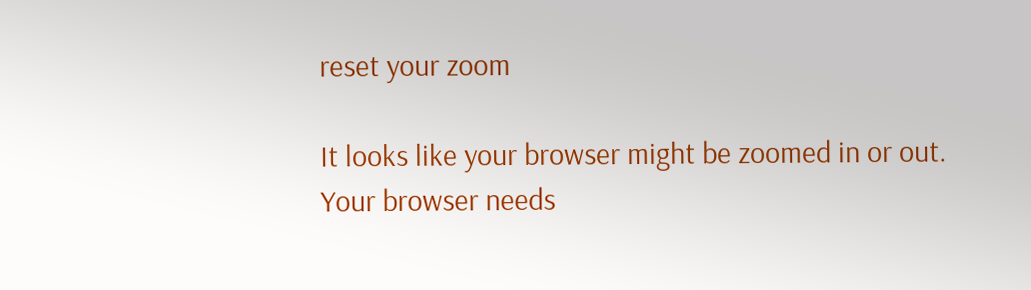reset your zoom

It looks like your browser might be zoomed in or out. Your browser needs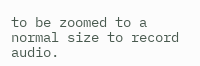to be zoomed to a normal size to record audio.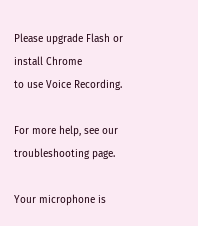Please upgrade Flash or install Chrome
to use Voice Recording.

For more help, see our troubleshooting page.

Your microphone is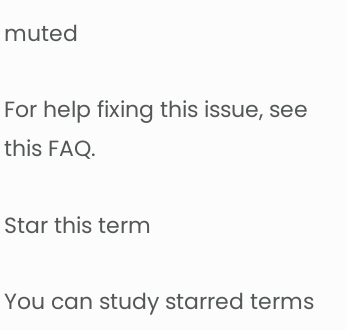muted

For help fixing this issue, see this FAQ.

Star this term

You can study starred terms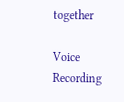together

Voice Recording